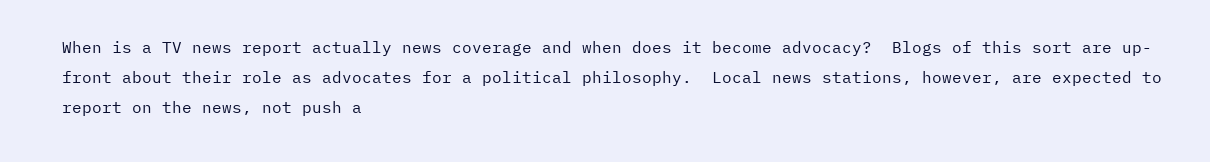When is a TV news report actually news coverage and when does it become advocacy?  Blogs of this sort are up-front about their role as advocates for a political philosophy.  Local news stations, however, are expected to report on the news, not push a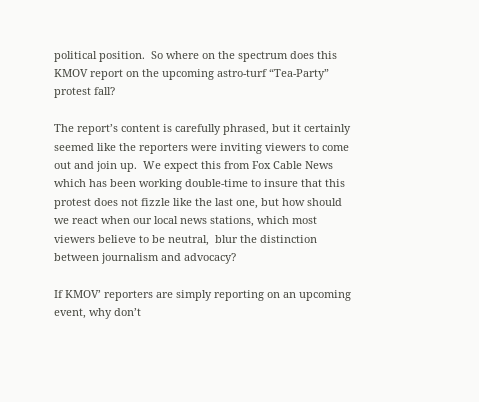political position.  So where on the spectrum does this KMOV report on the upcoming astro-turf “Tea-Party” protest fall?

The report’s content is carefully phrased, but it certainly seemed like the reporters were inviting viewers to come out and join up.  We expect this from Fox Cable News which has been working double-time to insure that this protest does not fizzle like the last one, but how should we react when our local news stations, which most viewers believe to be neutral,  blur the distinction between journalism and advocacy?

If KMOV’ reporters are simply reporting on an upcoming event, why don’t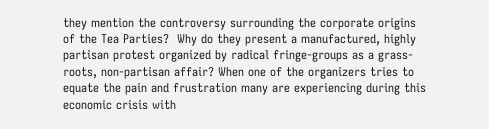they mention the controversy surrounding the corporate origins of the Tea Parties?  Why do they present a manufactured, highly partisan protest organized by radical fringe-groups as a grass-roots, non-partisan affair? When one of the organizers tries to equate the pain and frustration many are experiencing during this economic crisis with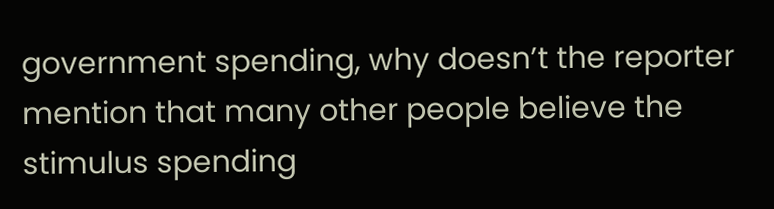government spending, why doesn’t the reporter mention that many other people believe the stimulus spending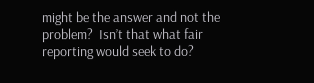might be the answer and not the problem?  Isn’t that what fair reporting would seek to do?